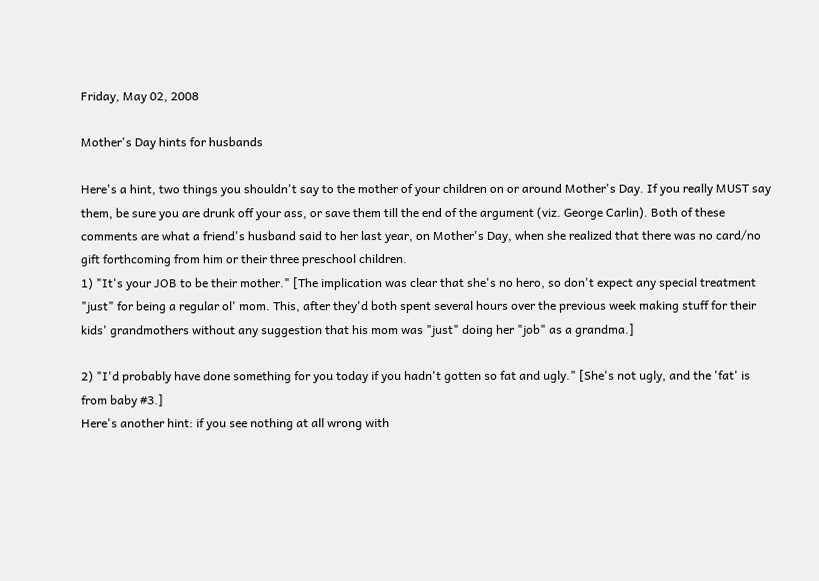Friday, May 02, 2008

Mother's Day hints for husbands

Here's a hint, two things you shouldn't say to the mother of your children on or around Mother's Day. If you really MUST say them, be sure you are drunk off your ass, or save them till the end of the argument (viz. George Carlin). Both of these comments are what a friend's husband said to her last year, on Mother's Day, when she realized that there was no card/no gift forthcoming from him or their three preschool children.
1) "It's your JOB to be their mother." [The implication was clear that she's no hero, so don't expect any special treatment "just" for being a regular ol' mom. This, after they'd both spent several hours over the previous week making stuff for their kids' grandmothers without any suggestion that his mom was "just" doing her "job" as a grandma.]

2) "I'd probably have done something for you today if you hadn't gotten so fat and ugly." [She's not ugly, and the 'fat' is from baby #3.]
Here's another hint: if you see nothing at all wrong with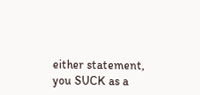either statement, you SUCK as a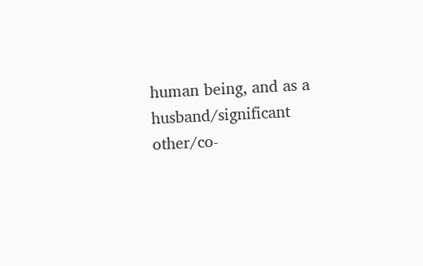human being, and as a husband/significant other/co-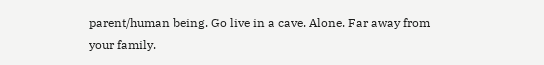parent/human being. Go live in a cave. Alone. Far away from your family.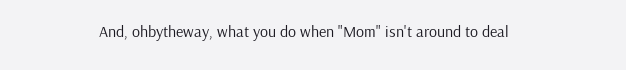And, ohbytheway, what you do when "Mom" isn't around to deal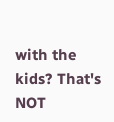with the kids? That's NOT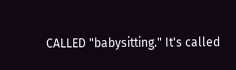CALLED "babysitting." It's called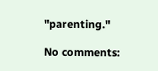"parenting."

No comments: